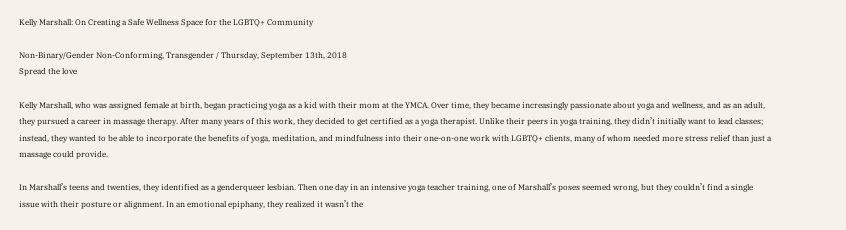Kelly Marshall: On Creating a Safe Wellness Space for the LGBTQ+ Community

Non-Binary/Gender Non-Conforming, Transgender / Thursday, September 13th, 2018
Spread the love

Kelly Marshall, who was assigned female at birth, began practicing yoga as a kid with their mom at the YMCA. Over time, they became increasingly passionate about yoga and wellness, and as an adult, they pursued a career in massage therapy. After many years of this work, they decided to get certified as a yoga therapist. Unlike their peers in yoga training, they didn’t initially want to lead classes; instead, they wanted to be able to incorporate the benefits of yoga, meditation, and mindfulness into their one-on-one work with LGBTQ+ clients, many of whom needed more stress relief than just a massage could provide.

In Marshall’s teens and twenties, they identified as a genderqueer lesbian. Then one day in an intensive yoga teacher training, one of Marshall’s poses seemed wrong, but they couldn’t find a single issue with their posture or alignment. In an emotional epiphany, they realized it wasn’t the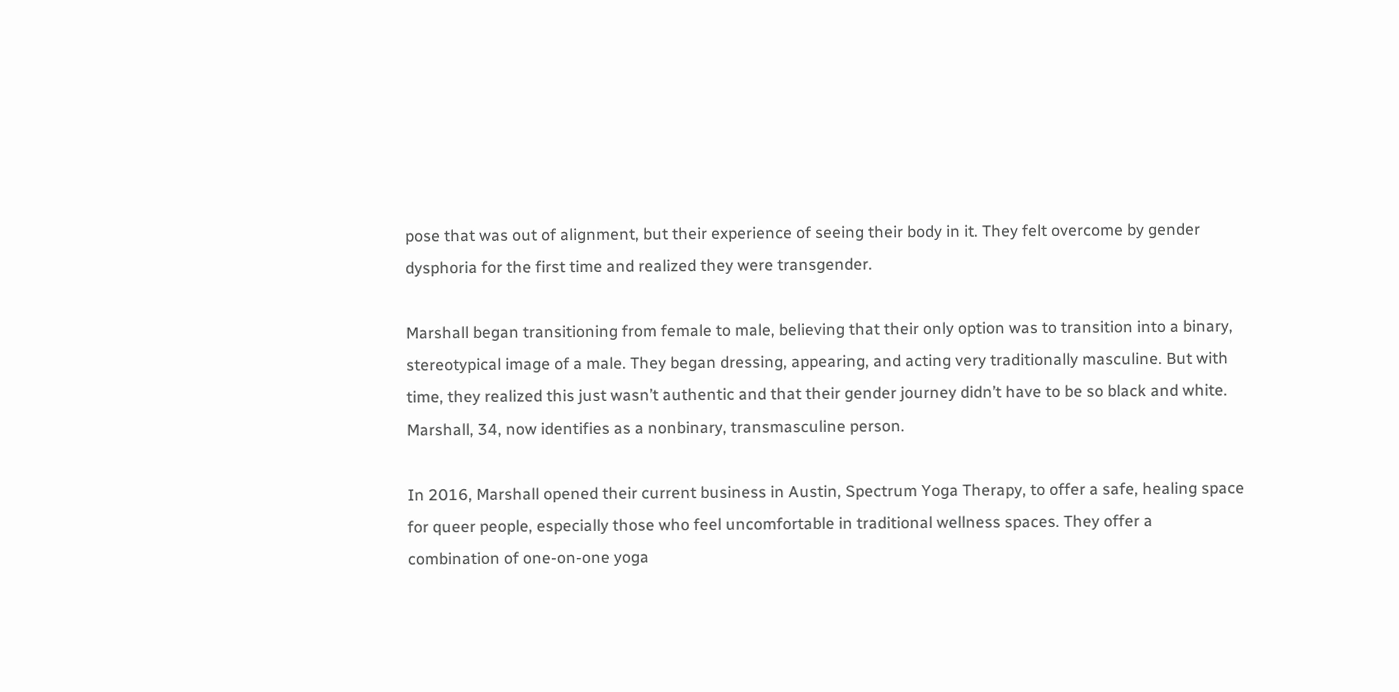pose that was out of alignment, but their experience of seeing their body in it. They felt overcome by gender dysphoria for the first time and realized they were transgender.

Marshall began transitioning from female to male, believing that their only option was to transition into a binary, stereotypical image of a male. They began dressing, appearing, and acting very traditionally masculine. But with time, they realized this just wasn’t authentic and that their gender journey didn’t have to be so black and white. Marshall, 34, now identifies as a nonbinary, transmasculine person.

In 2016, Marshall opened their current business in Austin, Spectrum Yoga Therapy, to offer a safe, healing space for queer people, especially those who feel uncomfortable in traditional wellness spaces. They offer a combination of one-on-one yoga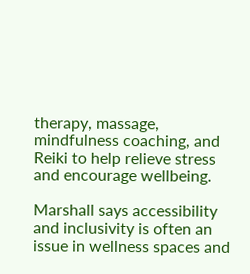therapy, massage, mindfulness coaching, and Reiki to help relieve stress and encourage wellbeing.

Marshall says accessibility and inclusivity is often an issue in wellness spaces and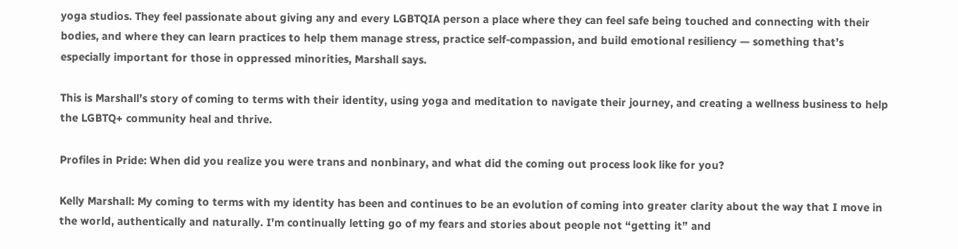yoga studios. They feel passionate about giving any and every LGBTQIA person a place where they can feel safe being touched and connecting with their bodies, and where they can learn practices to help them manage stress, practice self-compassion, and build emotional resiliency — something that’s especially important for those in oppressed minorities, Marshall says.

This is Marshall’s story of coming to terms with their identity, using yoga and meditation to navigate their journey, and creating a wellness business to help the LGBTQ+ community heal and thrive.

Profiles in Pride: When did you realize you were trans and nonbinary, and what did the coming out process look like for you?

Kelly Marshall: My coming to terms with my identity has been and continues to be an evolution of coming into greater clarity about the way that I move in the world, authentically and naturally. I’m continually letting go of my fears and stories about people not “getting it” and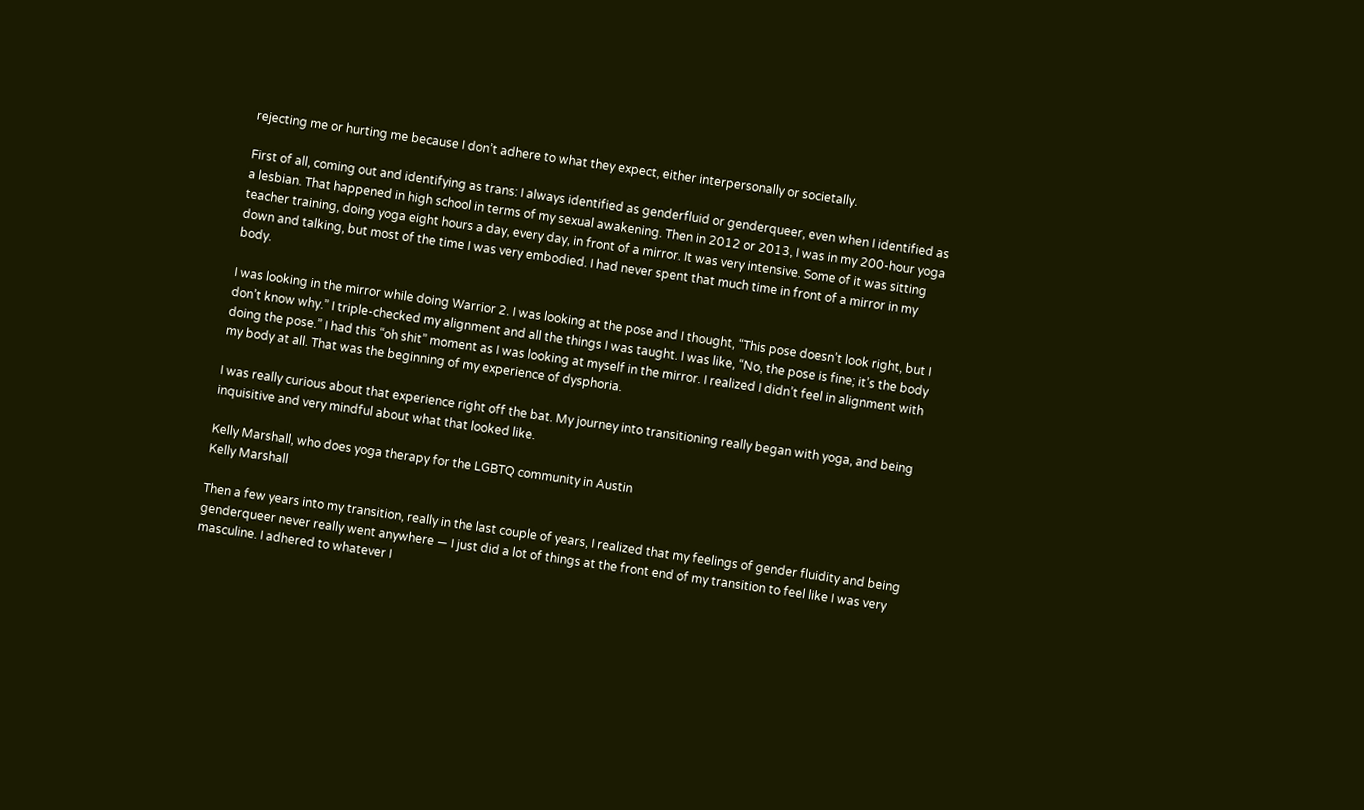rejecting me or hurting me because I don’t adhere to what they expect, either interpersonally or societally.

First of all, coming out and identifying as trans: I always identified as genderfluid or genderqueer, even when I identified as a lesbian. That happened in high school in terms of my sexual awakening. Then in 2012 or 2013, I was in my 200-hour yoga teacher training, doing yoga eight hours a day, every day, in front of a mirror. It was very intensive. Some of it was sitting down and talking, but most of the time I was very embodied. I had never spent that much time in front of a mirror in my body.

I was looking in the mirror while doing Warrior 2. I was looking at the pose and I thought, “This pose doesn’t look right, but I don’t know why.” I triple-checked my alignment and all the things I was taught. I was like, “No, the pose is fine; it’s the body doing the pose.” I had this “oh shit” moment as I was looking at myself in the mirror. I realized I didn’t feel in alignment with my body at all. That was the beginning of my experience of dysphoria.

I was really curious about that experience right off the bat. My journey into transitioning really began with yoga, and being inquisitive and very mindful about what that looked like.

Kelly Marshall, who does yoga therapy for the LGBTQ community in Austin
Kelly Marshall

Then a few years into my transition, really in the last couple of years, I realized that my feelings of gender fluidity and being genderqueer never really went anywhere — I just did a lot of things at the front end of my transition to feel like I was very masculine. I adhered to whatever I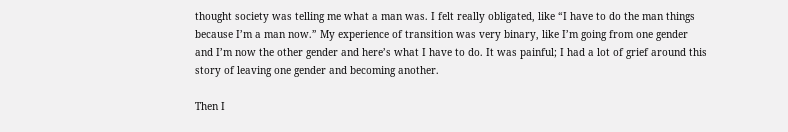thought society was telling me what a man was. I felt really obligated, like “I have to do the man things because I’m a man now.” My experience of transition was very binary, like I’m going from one gender and I’m now the other gender and here’s what I have to do. It was painful; I had a lot of grief around this story of leaving one gender and becoming another.

Then I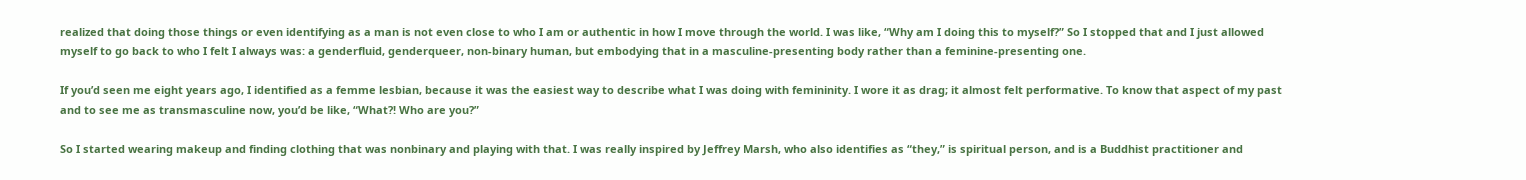realized that doing those things or even identifying as a man is not even close to who I am or authentic in how I move through the world. I was like, “Why am I doing this to myself?” So I stopped that and I just allowed myself to go back to who I felt I always was: a genderfluid, genderqueer, non-binary human, but embodying that in a masculine-presenting body rather than a feminine-presenting one.

If you’d seen me eight years ago, I identified as a femme lesbian, because it was the easiest way to describe what I was doing with femininity. I wore it as drag; it almost felt performative. To know that aspect of my past and to see me as transmasculine now, you’d be like, “What?! Who are you?”

So I started wearing makeup and finding clothing that was nonbinary and playing with that. I was really inspired by Jeffrey Marsh, who also identifies as “they,” is spiritual person, and is a Buddhist practitioner and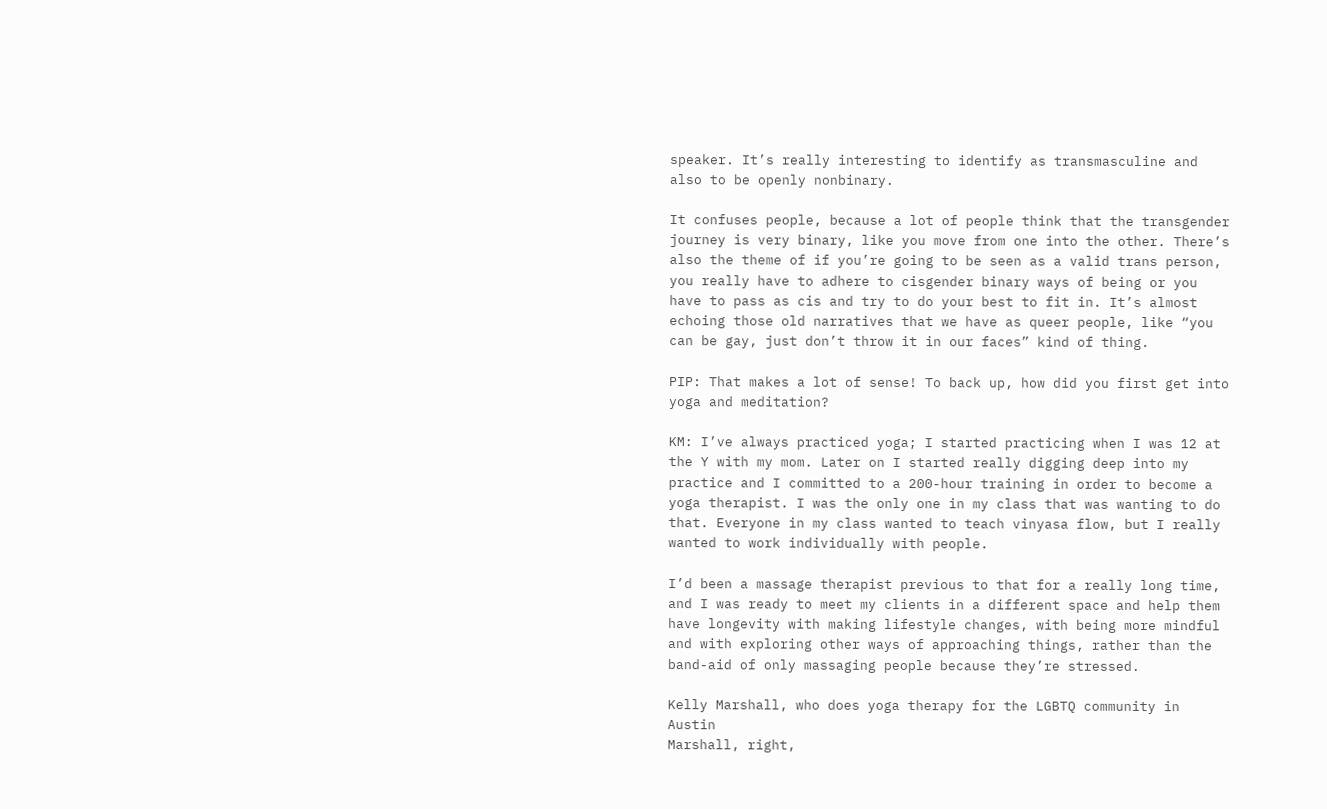speaker. It’s really interesting to identify as transmasculine and also to be openly nonbinary.

It confuses people, because a lot of people think that the transgender journey is very binary, like you move from one into the other. There’s also the theme of if you’re going to be seen as a valid trans person, you really have to adhere to cisgender binary ways of being or you have to pass as cis and try to do your best to fit in. It’s almost echoing those old narratives that we have as queer people, like “you can be gay, just don’t throw it in our faces” kind of thing.

PIP: That makes a lot of sense! To back up, how did you first get into yoga and meditation?

KM: I’ve always practiced yoga; I started practicing when I was 12 at the Y with my mom. Later on I started really digging deep into my practice and I committed to a 200-hour training in order to become a yoga therapist. I was the only one in my class that was wanting to do that. Everyone in my class wanted to teach vinyasa flow, but I really wanted to work individually with people.

I’d been a massage therapist previous to that for a really long time, and I was ready to meet my clients in a different space and help them have longevity with making lifestyle changes, with being more mindful and with exploring other ways of approaching things, rather than the band-aid of only massaging people because they’re stressed.

Kelly Marshall, who does yoga therapy for the LGBTQ community in Austin
Marshall, right,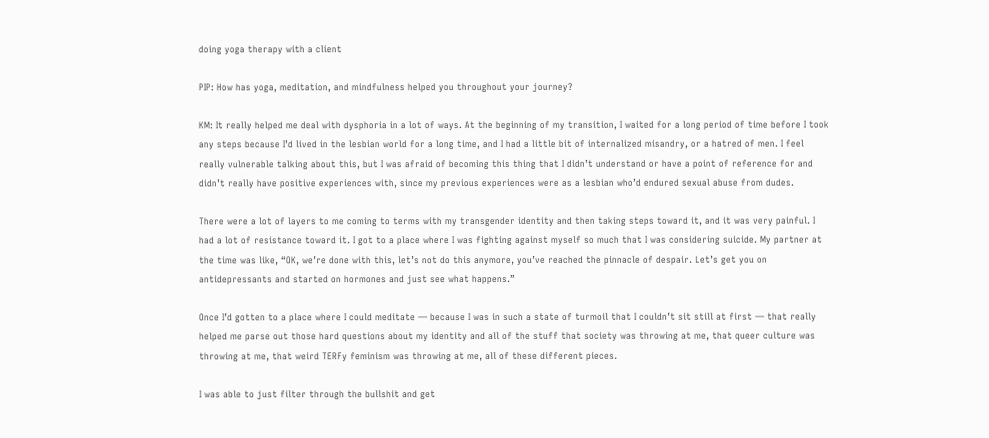doing yoga therapy with a client

PIP: How has yoga, meditation, and mindfulness helped you throughout your journey?

KM: It really helped me deal with dysphoria in a lot of ways. At the beginning of my transition, I waited for a long period of time before I took any steps because I’d lived in the lesbian world for a long time, and I had a little bit of internalized misandry, or a hatred of men. I feel really vulnerable talking about this, but I was afraid of becoming this thing that I didn’t understand or have a point of reference for and didn’t really have positive experiences with, since my previous experiences were as a lesbian who’d endured sexual abuse from dudes.

There were a lot of layers to me coming to terms with my transgender identity and then taking steps toward it, and it was very painful. I had a lot of resistance toward it. I got to a place where I was fighting against myself so much that I was considering suicide. My partner at the time was like, “OK, we’re done with this, let’s not do this anymore, you’ve reached the pinnacle of despair. Let’s get you on antidepressants and started on hormones and just see what happens.”

Once I’d gotten to a place where I could meditate — because I was in such a state of turmoil that I couldn’t sit still at first — that really helped me parse out those hard questions about my identity and all of the stuff that society was throwing at me, that queer culture was throwing at me, that weird TERFy feminism was throwing at me, all of these different pieces.

I was able to just filter through the bullshit and get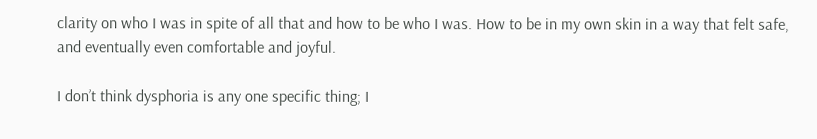clarity on who I was in spite of all that and how to be who I was. How to be in my own skin in a way that felt safe, and eventually even comfortable and joyful.

I don’t think dysphoria is any one specific thing; I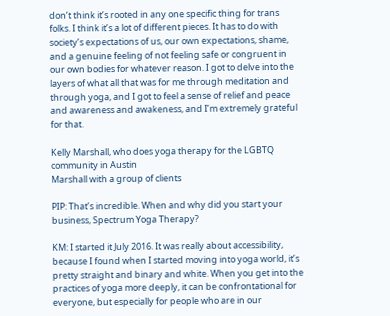don’t think it’s rooted in any one specific thing for trans folks. I think it’s a lot of different pieces. It has to do with society’s expectations of us, our own expectations, shame, and a genuine feeling of not feeling safe or congruent in our own bodies for whatever reason. I got to delve into the layers of what all that was for me through meditation and through yoga, and I got to feel a sense of relief and peace and awareness and awakeness, and I’m extremely grateful for that.

Kelly Marshall, who does yoga therapy for the LGBTQ community in Austin
Marshall with a group of clients

PIP: That’s incredible. When and why did you start your business, Spectrum Yoga Therapy?

KM: I started it July 2016. It was really about accessibility, because I found when I started moving into yoga world, it’s pretty straight and binary and white. When you get into the practices of yoga more deeply, it can be confrontational for everyone, but especially for people who are in our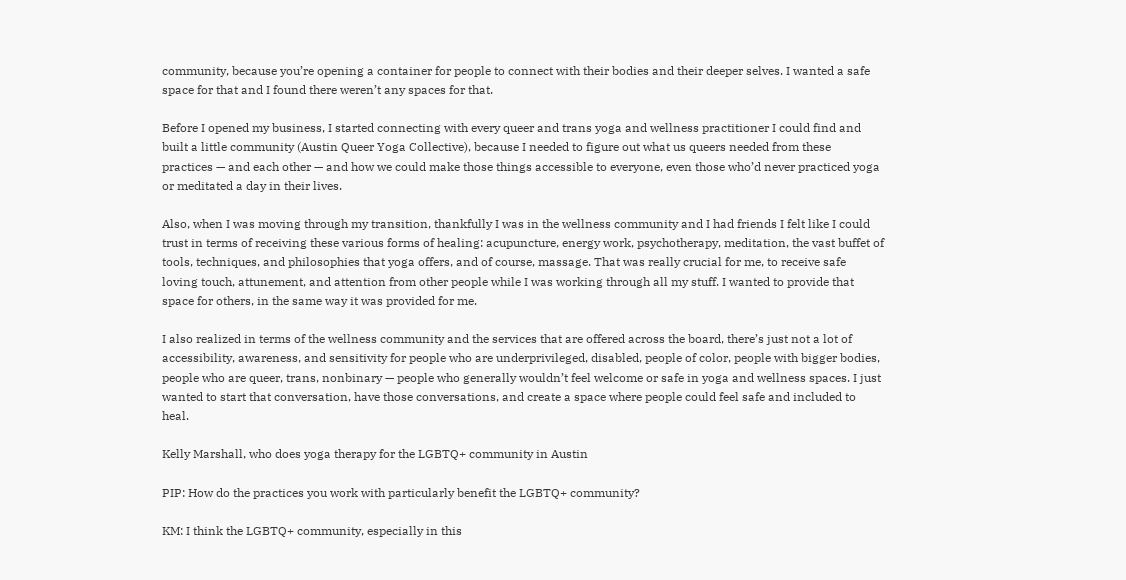community, because you’re opening a container for people to connect with their bodies and their deeper selves. I wanted a safe space for that and I found there weren’t any spaces for that.

Before I opened my business, I started connecting with every queer and trans yoga and wellness practitioner I could find and built a little community (Austin Queer Yoga Collective), because I needed to figure out what us queers needed from these practices — and each other — and how we could make those things accessible to everyone, even those who’d never practiced yoga or meditated a day in their lives.

Also, when I was moving through my transition, thankfully I was in the wellness community and I had friends I felt like I could trust in terms of receiving these various forms of healing: acupuncture, energy work, psychotherapy, meditation, the vast buffet of tools, techniques, and philosophies that yoga offers, and of course, massage. That was really crucial for me, to receive safe loving touch, attunement, and attention from other people while I was working through all my stuff. I wanted to provide that space for others, in the same way it was provided for me.

I also realized in terms of the wellness community and the services that are offered across the board, there’s just not a lot of accessibility, awareness, and sensitivity for people who are underprivileged, disabled, people of color, people with bigger bodies, people who are queer, trans, nonbinary — people who generally wouldn’t feel welcome or safe in yoga and wellness spaces. I just wanted to start that conversation, have those conversations, and create a space where people could feel safe and included to heal.

Kelly Marshall, who does yoga therapy for the LGBTQ+ community in Austin

PIP: How do the practices you work with particularly benefit the LGBTQ+ community?

KM: I think the LGBTQ+ community, especially in this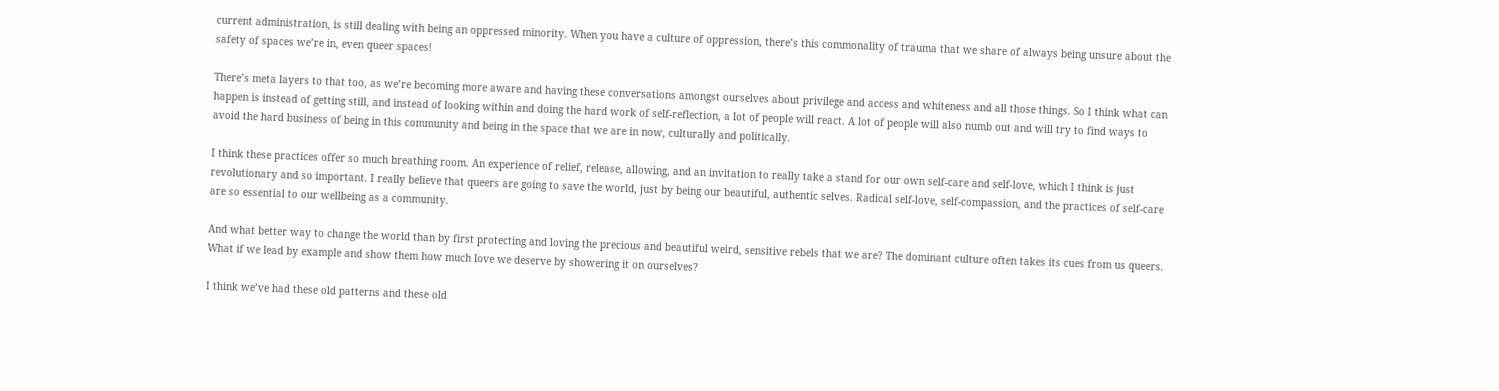current administration, is still dealing with being an oppressed minority. When you have a culture of oppression, there’s this commonality of trauma that we share of always being unsure about the safety of spaces we’re in, even queer spaces!

There’s meta layers to that too, as we’re becoming more aware and having these conversations amongst ourselves about privilege and access and whiteness and all those things. So I think what can happen is instead of getting still, and instead of looking within and doing the hard work of self-reflection, a lot of people will react. A lot of people will also numb out and will try to find ways to avoid the hard business of being in this community and being in the space that we are in now, culturally and politically.

I think these practices offer so much breathing room. An experience of relief, release, allowing, and an invitation to really take a stand for our own self-care and self-love, which I think is just revolutionary and so important. I really believe that queers are going to save the world, just by being our beautiful, authentic selves. Radical self-love, self-compassion, and the practices of self-care are so essential to our wellbeing as a community.

And what better way to change the world than by first protecting and loving the precious and beautiful weird, sensitive rebels that we are? The dominant culture often takes its cues from us queers. What if we lead by example and show them how much love we deserve by showering it on ourselves?

I think we’ve had these old patterns and these old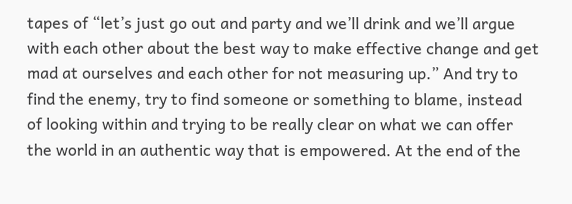tapes of “let’s just go out and party and we’ll drink and we’ll argue with each other about the best way to make effective change and get mad at ourselves and each other for not measuring up.” And try to find the enemy, try to find someone or something to blame, instead of looking within and trying to be really clear on what we can offer the world in an authentic way that is empowered. At the end of the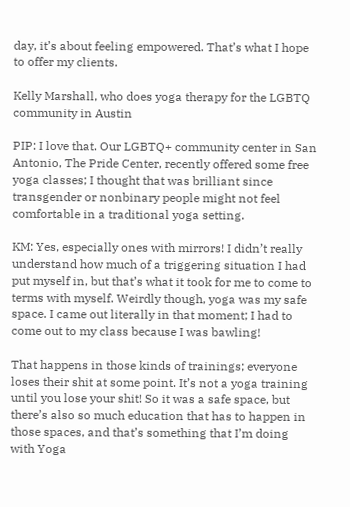day, it’s about feeling empowered. That’s what I hope to offer my clients.

Kelly Marshall, who does yoga therapy for the LGBTQ community in Austin

PIP: I love that. Our LGBTQ+ community center in San Antonio, The Pride Center, recently offered some free yoga classes; I thought that was brilliant since transgender or nonbinary people might not feel comfortable in a traditional yoga setting.

KM: Yes, especially ones with mirrors! I didn’t really understand how much of a triggering situation I had put myself in, but that’s what it took for me to come to terms with myself. Weirdly though, yoga was my safe space. I came out literally in that moment; I had to come out to my class because I was bawling!

That happens in those kinds of trainings; everyone loses their shit at some point. It’s not a yoga training until you lose your shit! So it was a safe space, but there’s also so much education that has to happen in those spaces, and that’s something that I’m doing with Yoga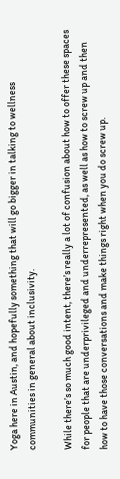Yoga here in Austin, and hopefully something that will go bigger in talking to wellness communities in general about inclusivity.

While there’s so much good intent, there’s really a lot of confusion about how to offer these spaces for people that are underprivileged and underrepresented, as well as how to screw up and then how to have those conversations and make things right when you do screw up.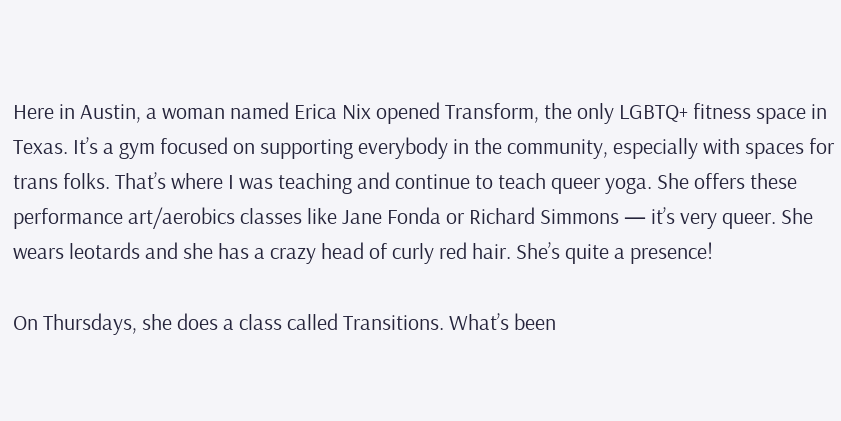Here in Austin, a woman named Erica Nix opened Transform, the only LGBTQ+ fitness space in Texas. It’s a gym focused on supporting everybody in the community, especially with spaces for trans folks. That’s where I was teaching and continue to teach queer yoga. She offers these performance art/aerobics classes like Jane Fonda or Richard Simmons — it’s very queer. She wears leotards and she has a crazy head of curly red hair. She’s quite a presence!

On Thursdays, she does a class called Transitions. What’s been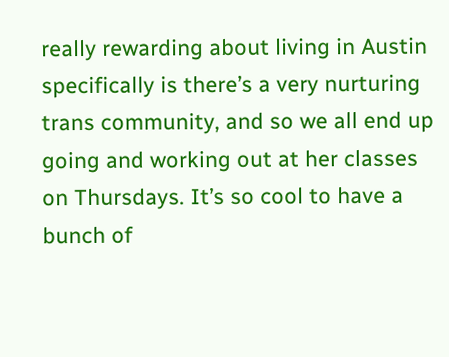really rewarding about living in Austin specifically is there’s a very nurturing trans community, and so we all end up going and working out at her classes on Thursdays. It’s so cool to have a bunch of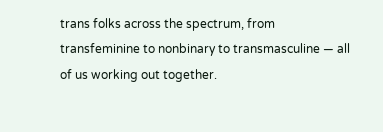trans folks across the spectrum, from transfeminine to nonbinary to transmasculine — all of us working out together.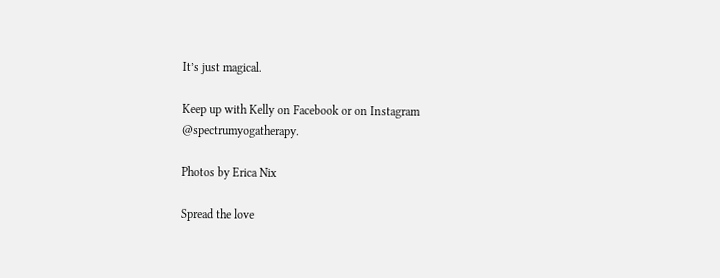It’s just magical.

Keep up with Kelly on Facebook or on Instagram @spectrumyogatherapy.

Photos by Erica Nix

Spread the love